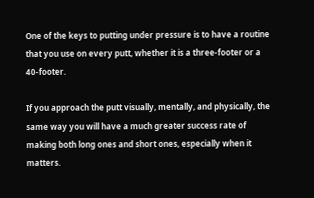One of the keys to putting under pressure is to have a routine that you use on every putt, whether it is a three-footer or a 40-footer.

If you approach the putt visually, mentally, and physically, the same way you will have a much greater success rate of making both long ones and short ones, especially when it matters.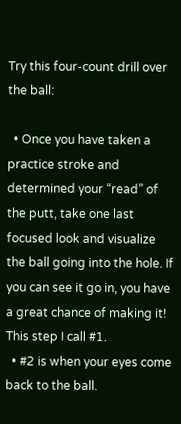Try this four-count drill over the ball:

  • Once you have taken a practice stroke and determined your “read” of the putt, take one last focused look and visualize the ball going into the hole. If you can see it go in, you have a great chance of making it! This step I call #1.
  • #2 is when your eyes come back to the ball.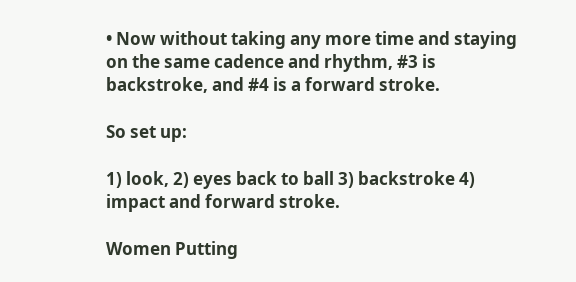• Now without taking any more time and staying on the same cadence and rhythm, #3 is backstroke, and #4 is a forward stroke.

So set up:

1) look, 2) eyes back to ball 3) backstroke 4) impact and forward stroke.

Women Putting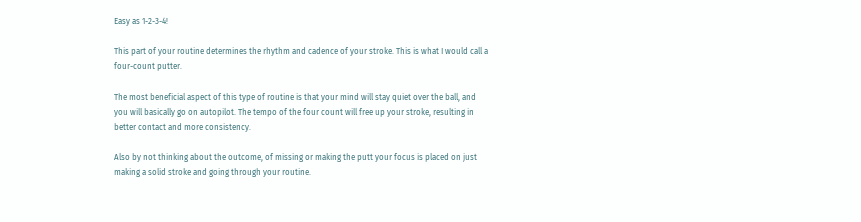Easy as 1-2-3-4!

This part of your routine determines the rhythm and cadence of your stroke. This is what I would call a four-count putter.

The most beneficial aspect of this type of routine is that your mind will stay quiet over the ball, and you will basically go on autopilot. The tempo of the four count will free up your stroke, resulting in better contact and more consistency.

Also by not thinking about the outcome, of missing or making the putt your focus is placed on just making a solid stroke and going through your routine.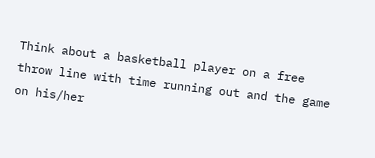Think about a basketball player on a free throw line with time running out and the game on his/her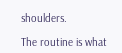shoulders.

The routine is what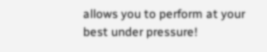allows you to perform at your best under pressure!